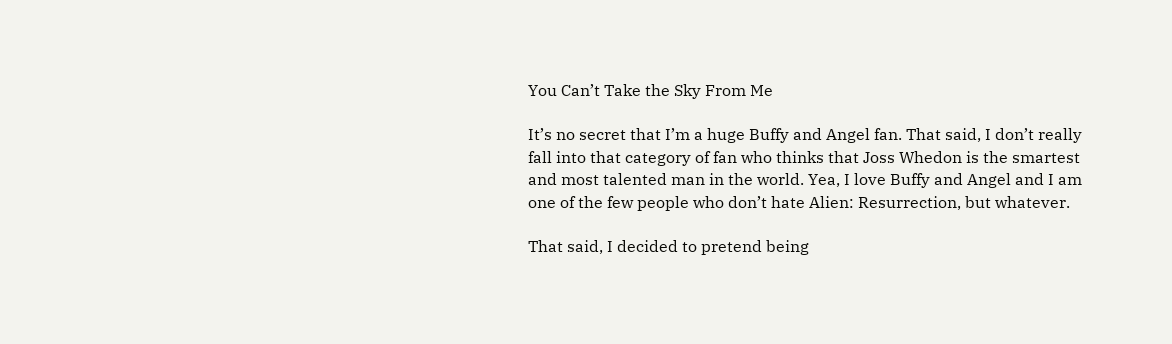You Can’t Take the Sky From Me

It’s no secret that I’m a huge Buffy and Angel fan. That said, I don’t really fall into that category of fan who thinks that Joss Whedon is the smartest and most talented man in the world. Yea, I love Buffy and Angel and I am one of the few people who don’t hate Alien: Resurrection, but whatever.

That said, I decided to pretend being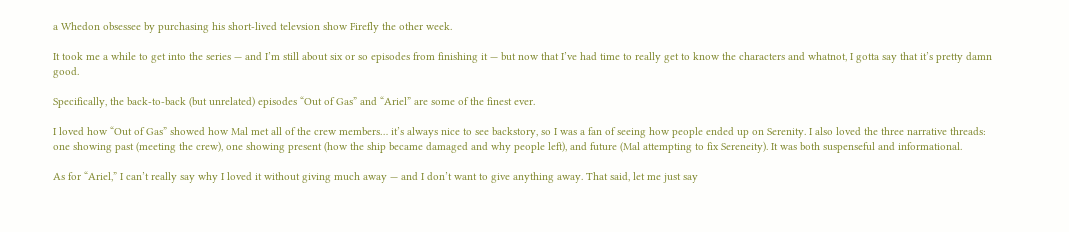a Whedon obsessee by purchasing his short-lived televsion show Firefly the other week.

It took me a while to get into the series — and I’m still about six or so episodes from finishing it — but now that I’ve had time to really get to know the characters and whatnot, I gotta say that it’s pretty damn good.

Specifically, the back-to-back (but unrelated) episodes “Out of Gas” and “Ariel” are some of the finest ever.

I loved how “Out of Gas” showed how Mal met all of the crew members… it’s always nice to see backstory, so I was a fan of seeing how people ended up on Serenity. I also loved the three narrative threads: one showing past (meeting the crew), one showing present (how the ship became damaged and why people left), and future (Mal attempting to fix Sereneity). It was both suspenseful and informational.

As for “Ariel,” I can’t really say why I loved it without giving much away — and I don’t want to give anything away. That said, let me just say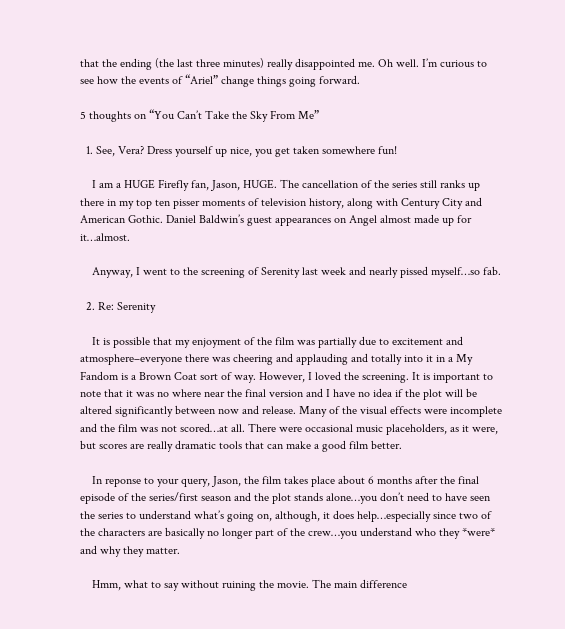that the ending (the last three minutes) really disappointed me. Oh well. I’m curious to see how the events of “Ariel” change things going forward.

5 thoughts on “You Can’t Take the Sky From Me”

  1. See, Vera? Dress yourself up nice, you get taken somewhere fun!

    I am a HUGE Firefly fan, Jason, HUGE. The cancellation of the series still ranks up there in my top ten pisser moments of television history, along with Century City and American Gothic. Daniel Baldwin’s guest appearances on Angel almost made up for it…almost.

    Anyway, I went to the screening of Serenity last week and nearly pissed myself…so fab.

  2. Re: Serenity

    It is possible that my enjoyment of the film was partially due to excitement and atmosphere–everyone there was cheering and applauding and totally into it in a My Fandom is a Brown Coat sort of way. However, I loved the screening. It is important to note that it was no where near the final version and I have no idea if the plot will be altered significantly between now and release. Many of the visual effects were incomplete and the film was not scored…at all. There were occasional music placeholders, as it were, but scores are really dramatic tools that can make a good film better.

    In reponse to your query, Jason, the film takes place about 6 months after the final episode of the series/first season and the plot stands alone…you don’t need to have seen the series to understand what’s going on, although, it does help…especially since two of the characters are basically no longer part of the crew…you understand who they *were* and why they matter.

    Hmm, what to say without ruining the movie. The main difference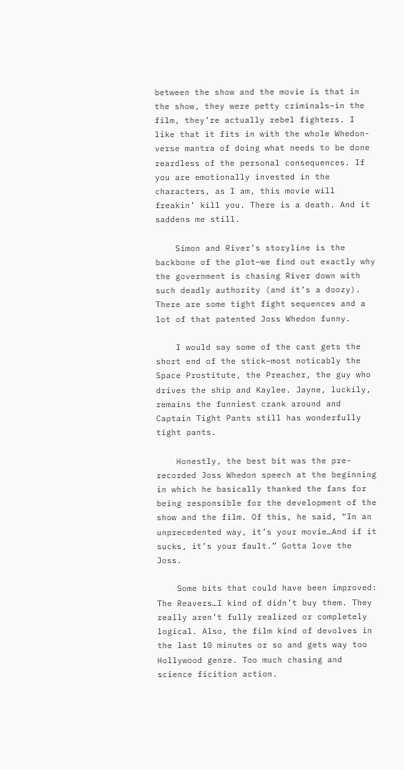between the show and the movie is that in the show, they were petty criminals–in the film, they’re actually rebel fighters. I like that it fits in with the whole Whedon-verse mantra of doing what needs to be done reardless of the personal consequences. If you are emotionally invested in the characters, as I am, this movie will freakin’ kill you. There is a death. And it saddens me still.

    Simon and River’s storyline is the backbone of the plot–we find out exactly why the government is chasing River down with such deadly authority (and it’s a doozy). There are some tight fight sequences and a lot of that patented Joss Whedon funny.

    I would say some of the cast gets the short end of the stick–most noticably the Space Prostitute, the Preacher, the guy who drives the ship and Kaylee. Jayne, luckily, remains the funniest crank around and Captain Tight Pants still has wonderfully tight pants.

    Honestly, the best bit was the pre-recorded Joss Whedon speech at the beginning in which he basically thanked the fans for being responsible for the development of the show and the film. Of this, he said, “In an unprecedented way, it’s your movie…And if it sucks, it’s your fault.” Gotta love the Joss.

    Some bits that could have been improved: The Reavers…I kind of didn’t buy them. They really aren’t fully realized or completely logical. Also, the film kind of devolves in the last 10 minutes or so and gets way too Hollywood genre. Too much chasing and science ficition action.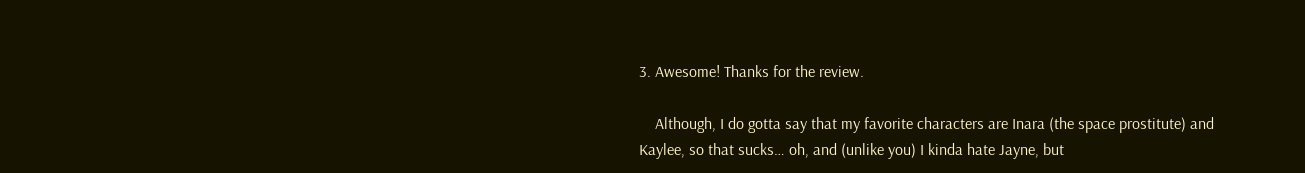3. Awesome! Thanks for the review.

    Although, I do gotta say that my favorite characters are Inara (the space prostitute) and Kaylee, so that sucks… oh, and (unlike you) I kinda hate Jayne, but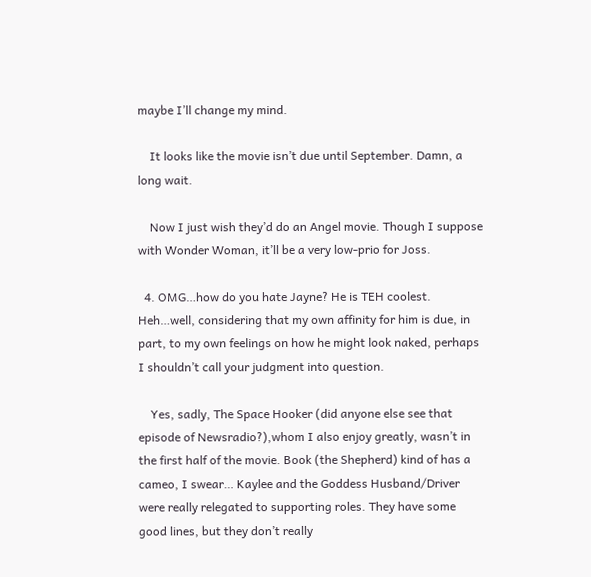maybe I’ll change my mind.

    It looks like the movie isn’t due until September. Damn, a long wait.

    Now I just wish they’d do an Angel movie. Though I suppose with Wonder Woman, it’ll be a very low-prio for Joss.

  4. OMG…how do you hate Jayne? He is TEH coolest. Heh…well, considering that my own affinity for him is due, in part, to my own feelings on how he might look naked, perhaps I shouldn’t call your judgment into question.

    Yes, sadly, The Space Hooker (did anyone else see that episode of Newsradio?),whom I also enjoy greatly, wasn’t in the first half of the movie. Book (the Shepherd) kind of has a cameo, I swear… Kaylee and the Goddess Husband/Driver were really relegated to supporting roles. They have some good lines, but they don’t really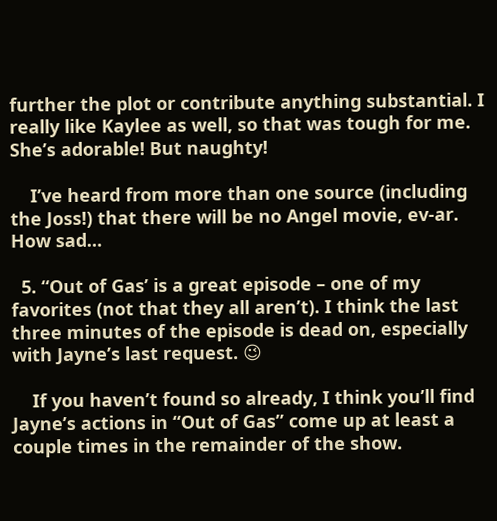further the plot or contribute anything substantial. I really like Kaylee as well, so that was tough for me. She’s adorable! But naughty!

    I’ve heard from more than one source (including the Joss!) that there will be no Angel movie, ev-ar. How sad…

  5. “Out of Gas’ is a great episode – one of my favorites (not that they all aren’t). I think the last three minutes of the episode is dead on, especially with Jayne’s last request. 😉

    If you haven’t found so already, I think you’ll find Jayne’s actions in “Out of Gas” come up at least a couple times in the remainder of the show.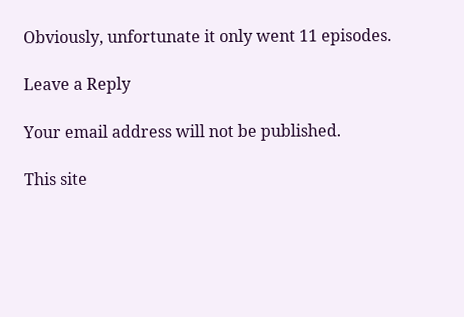Obviously, unfortunate it only went 11 episodes.

Leave a Reply

Your email address will not be published.

This site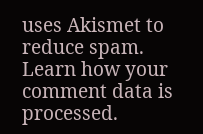uses Akismet to reduce spam. Learn how your comment data is processed.